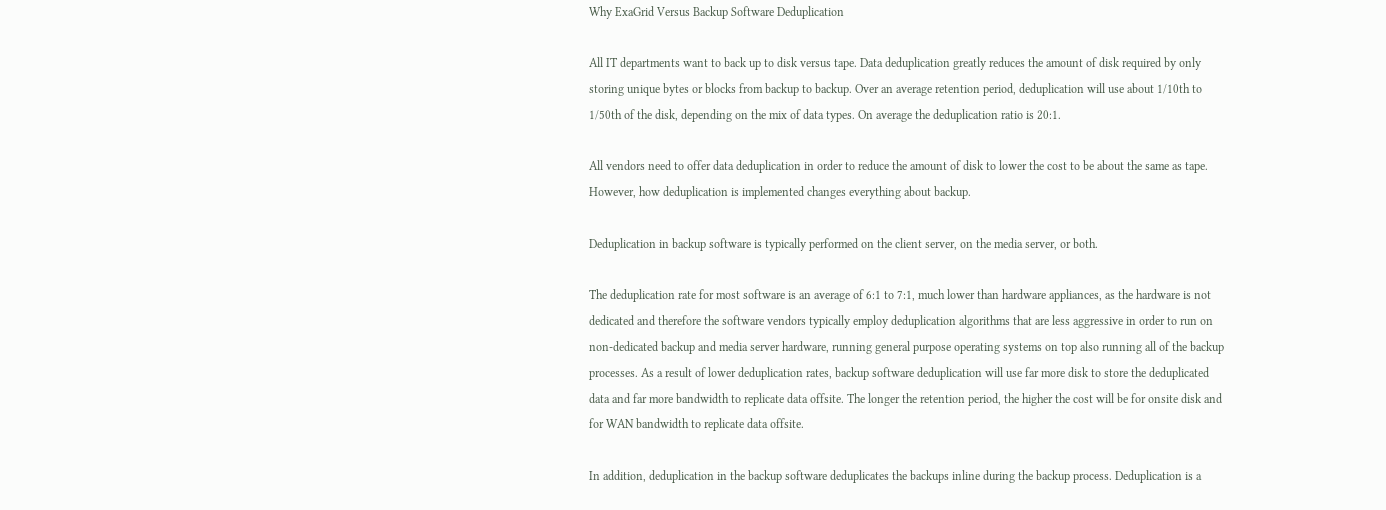Why ExaGrid Versus Backup Software Deduplication

All IT departments want to back up to disk versus tape. Data deduplication greatly reduces the amount of disk required by only storing unique bytes or blocks from backup to backup. Over an average retention period, deduplication will use about 1/10th to 1/50th of the disk, depending on the mix of data types. On average the deduplication ratio is 20:1.

All vendors need to offer data deduplication in order to reduce the amount of disk to lower the cost to be about the same as tape. However, how deduplication is implemented changes everything about backup.

Deduplication in backup software is typically performed on the client server, on the media server, or both.

The deduplication rate for most software is an average of 6:1 to 7:1, much lower than hardware appliances, as the hardware is not dedicated and therefore the software vendors typically employ deduplication algorithms that are less aggressive in order to run on non-dedicated backup and media server hardware, running general purpose operating systems on top also running all of the backup processes. As a result of lower deduplication rates, backup software deduplication will use far more disk to store the deduplicated data and far more bandwidth to replicate data offsite. The longer the retention period, the higher the cost will be for onsite disk and for WAN bandwidth to replicate data offsite.

In addition, deduplication in the backup software deduplicates the backups inline during the backup process. Deduplication is a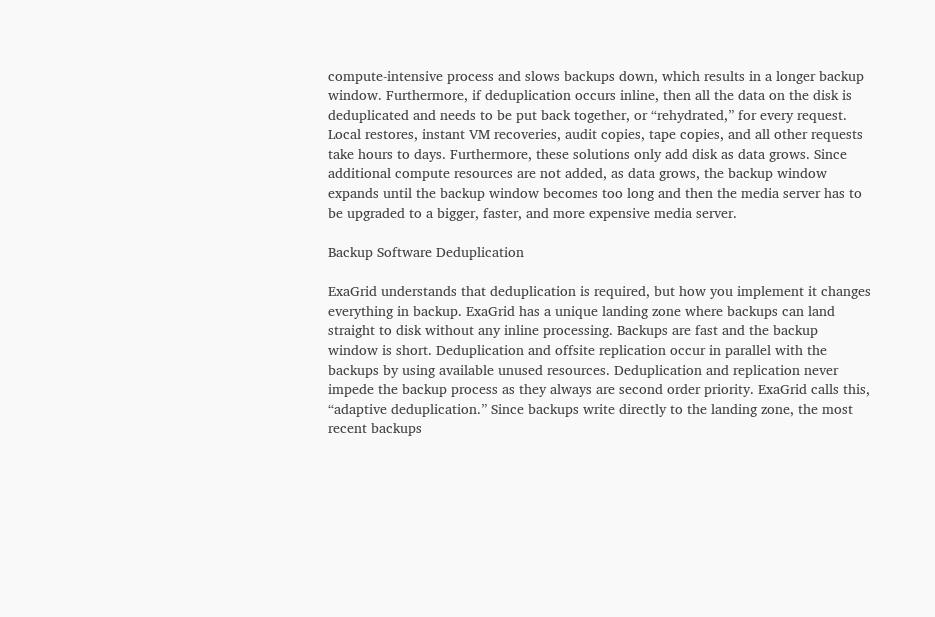compute-intensive process and slows backups down, which results in a longer backup window. Furthermore, if deduplication occurs inline, then all the data on the disk is deduplicated and needs to be put back together, or “rehydrated,” for every request. Local restores, instant VM recoveries, audit copies, tape copies, and all other requests take hours to days. Furthermore, these solutions only add disk as data grows. Since additional compute resources are not added, as data grows, the backup window expands until the backup window becomes too long and then the media server has to be upgraded to a bigger, faster, and more expensive media server.

Backup Software Deduplication

ExaGrid understands that deduplication is required, but how you implement it changes everything in backup. ExaGrid has a unique landing zone where backups can land straight to disk without any inline processing. Backups are fast and the backup window is short. Deduplication and offsite replication occur in parallel with the backups by using available unused resources. Deduplication and replication never impede the backup process as they always are second order priority. ExaGrid calls this, “adaptive deduplication.” Since backups write directly to the landing zone, the most recent backups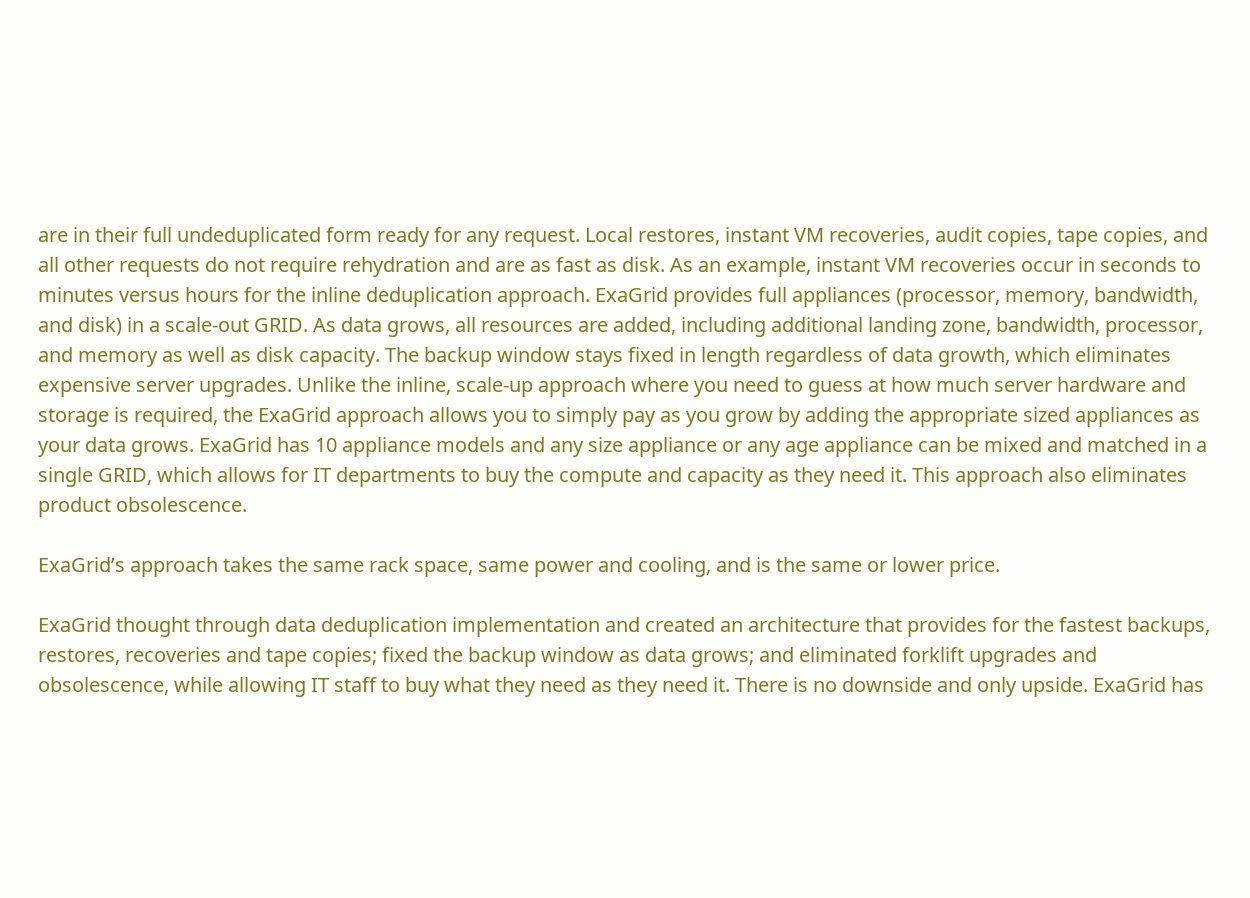are in their full undeduplicated form ready for any request. Local restores, instant VM recoveries, audit copies, tape copies, and all other requests do not require rehydration and are as fast as disk. As an example, instant VM recoveries occur in seconds to minutes versus hours for the inline deduplication approach. ExaGrid provides full appliances (processor, memory, bandwidth, and disk) in a scale-out GRID. As data grows, all resources are added, including additional landing zone, bandwidth, processor, and memory as well as disk capacity. The backup window stays fixed in length regardless of data growth, which eliminates expensive server upgrades. Unlike the inline, scale-up approach where you need to guess at how much server hardware and storage is required, the ExaGrid approach allows you to simply pay as you grow by adding the appropriate sized appliances as your data grows. ExaGrid has 10 appliance models and any size appliance or any age appliance can be mixed and matched in a single GRID, which allows for IT departments to buy the compute and capacity as they need it. This approach also eliminates product obsolescence.

ExaGrid’s approach takes the same rack space, same power and cooling, and is the same or lower price.

ExaGrid thought through data deduplication implementation and created an architecture that provides for the fastest backups, restores, recoveries and tape copies; fixed the backup window as data grows; and eliminated forklift upgrades and obsolescence, while allowing IT staff to buy what they need as they need it. There is no downside and only upside. ExaGrid has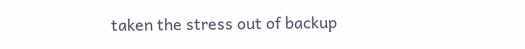taken the stress out of backup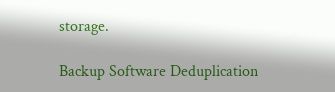storage.

Backup Software Deduplication